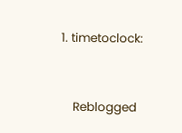1. timetoclock:


    Reblogged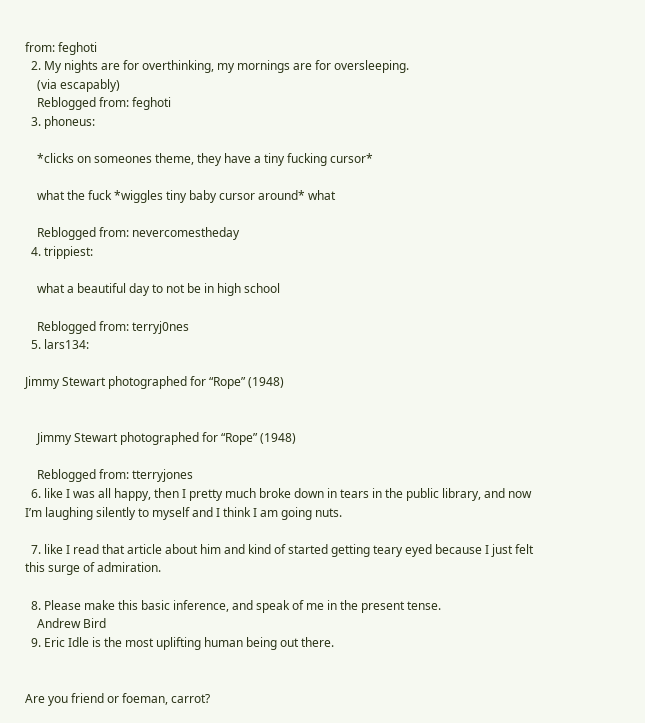from: feghoti
  2. My nights are for overthinking, my mornings are for oversleeping.
    (via escapably)
    Reblogged from: feghoti
  3. phoneus:

    *clicks on someones theme, they have a tiny fucking cursor*

    what the fuck *wiggles tiny baby cursor around* what

    Reblogged from: nevercomestheday
  4. trippiest:

    what a beautiful day to not be in high school

    Reblogged from: terryj0nes
  5. lars134:

Jimmy Stewart photographed for “Rope” (1948)


    Jimmy Stewart photographed for “Rope” (1948)

    Reblogged from: tterryjones
  6. like I was all happy, then I pretty much broke down in tears in the public library, and now I’m laughing silently to myself and I think I am going nuts.

  7. like I read that article about him and kind of started getting teary eyed because I just felt this surge of admiration.

  8. Please make this basic inference, and speak of me in the present tense.
    Andrew Bird
  9. Eric Idle is the most uplifting human being out there.


Are you friend or foeman, carrot?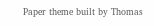Paper theme built by Thomas